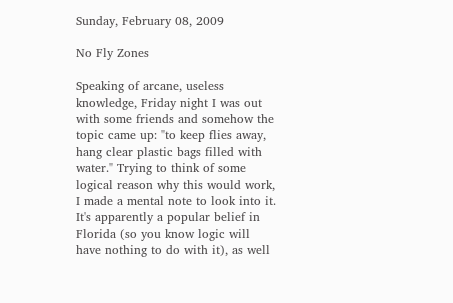Sunday, February 08, 2009

No Fly Zones

Speaking of arcane, useless knowledge, Friday night I was out with some friends and somehow the topic came up: "to keep flies away, hang clear plastic bags filled with water." Trying to think of some logical reason why this would work, I made a mental note to look into it. It's apparently a popular belief in Florida (so you know logic will have nothing to do with it), as well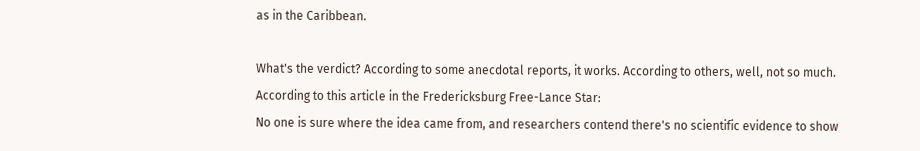as in the Caribbean.

What's the verdict? According to some anecdotal reports, it works. According to others, well, not so much. According to this article in the Fredericksburg Free-Lance Star:
No one is sure where the idea came from, and researchers contend there's no scientific evidence to show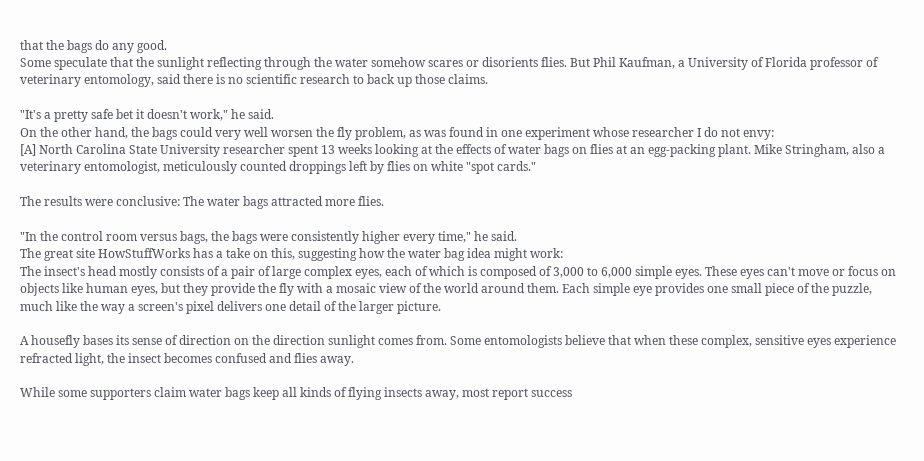that the bags do any good.
Some speculate that the sunlight reflecting through the water somehow scares or disorients flies. But Phil Kaufman, a University of Florida professor of veterinary entomology, said there is no scientific research to back up those claims.

"It's a pretty safe bet it doesn't work," he said.
On the other hand, the bags could very well worsen the fly problem, as was found in one experiment whose researcher I do not envy:
[A] North Carolina State University researcher spent 13 weeks looking at the effects of water bags on flies at an egg-packing plant. Mike Stringham, also a veterinary entomologist, meticulously counted droppings left by flies on white "spot cards."

The results were conclusive: The water bags attracted more flies.

"In the control room versus bags, the bags were consistently higher every time," he said.
The great site HowStuffWorks has a take on this, suggesting how the water bag idea might work:
The insect's head mostly consists of a pair of large complex eyes, each of which is composed of 3,000 to 6,000 simple eyes. These eyes can't move or focus on objects like human eyes, but they provide the fly with a mosaic view of the world around them. Each simple eye provides one small piece of the puzzle, much like the way a screen's pixel delivers one detail of the larger picture.

A housefly bases its sense of direction on the direction sunlight comes from. Some entomologists believe that when these complex, sensitive eyes experience refracted light, the insect becomes confused and flies away.

While some supporters claim water bags keep all kinds of flying insects away, most report success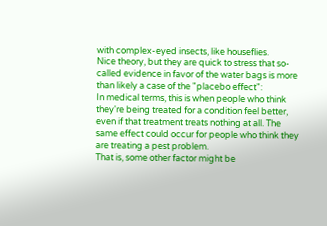with complex-eyed insects, like houseflies.
Nice theory, but they are quick to stress that so-called evidence in favor of the water bags is more than likely a case of the "placebo effect":
In medical terms, this is when people who think they're being treated for a condition feel better, even if that treatment treats nothing at all. The same effect could occur for people who think they are treating a pest problem.
That is, some other factor might be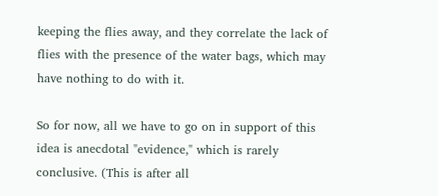keeping the flies away, and they correlate the lack of flies with the presence of the water bags, which may have nothing to do with it.

So for now, all we have to go on in support of this idea is anecdotal "evidence," which is rarely conclusive. (This is after all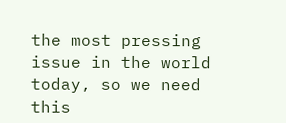the most pressing issue in the world today, so we need this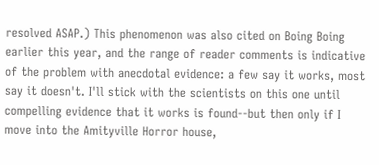resolved ASAP.) This phenomenon was also cited on Boing Boing earlier this year, and the range of reader comments is indicative of the problem with anecdotal evidence: a few say it works, most say it doesn't. I'll stick with the scientists on this one until compelling evidence that it works is found--but then only if I move into the Amityville Horror house,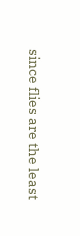since flies are the least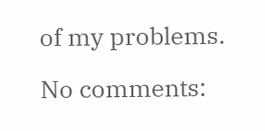of my problems.

No comments: